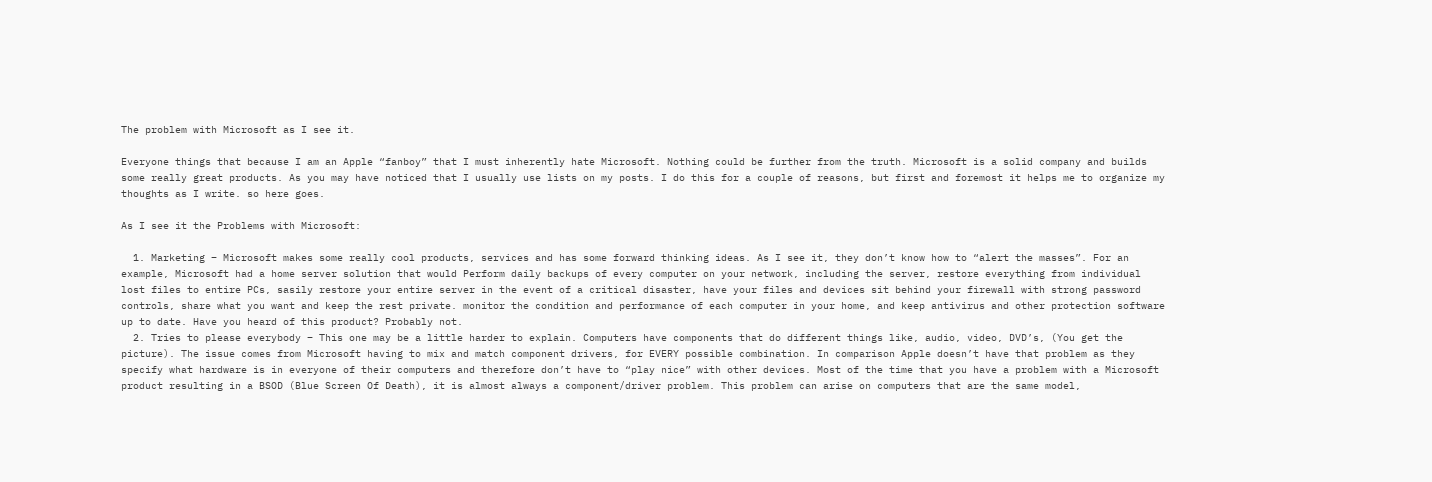The problem with Microsoft as I see it.

Everyone things that because I am an Apple “fanboy” that I must inherently hate Microsoft. Nothing could be further from the truth. Microsoft is a solid company and builds some really great products. As you may have noticed that I usually use lists on my posts. I do this for a couple of reasons, but first and foremost it helps me to organize my thoughts as I write. so here goes.

As I see it the Problems with Microsoft:

  1. Marketing – Microsoft makes some really cool products, services and has some forward thinking ideas. As I see it, they don’t know how to “alert the masses”. For an example, Microsoft had a home server solution that would Perform daily backups of every computer on your network, including the server, restore everything from individual lost files to entire PCs, sasily restore your entire server in the event of a critical disaster, have your files and devices sit behind your firewall with strong password controls, share what you want and keep the rest private. monitor the condition and performance of each computer in your home, and keep antivirus and other protection software up to date. Have you heard of this product? Probably not.
  2. Tries to please everybody – This one may be a little harder to explain. Computers have components that do different things like, audio, video, DVD’s, (You get the picture). The issue comes from Microsoft having to mix and match component drivers, for EVERY possible combination. In comparison Apple doesn’t have that problem as they specify what hardware is in everyone of their computers and therefore don’t have to “play nice” with other devices. Most of the time that you have a problem with a Microsoft product resulting in a BSOD (Blue Screen Of Death), it is almost always a component/driver problem. This problem can arise on computers that are the same model,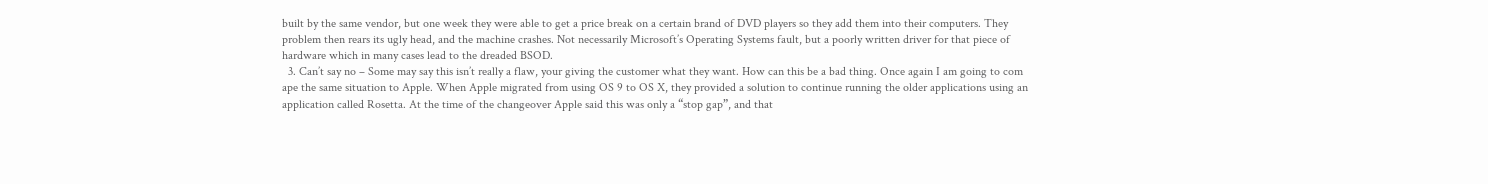built by the same vendor, but one week they were able to get a price break on a certain brand of DVD players so they add them into their computers. They problem then rears its ugly head, and the machine crashes. Not necessarily Microsoft’s Operating Systems fault, but a poorly written driver for that piece of hardware which in many cases lead to the dreaded BSOD.
  3. Can’t say no – Some may say this isn’t really a flaw, your giving the customer what they want. How can this be a bad thing. Once again I am going to com ape the same situation to Apple. When Apple migrated from using OS 9 to OS X, they provided a solution to continue running the older applications using an application called Rosetta. At the time of the changeover Apple said this was only a “stop gap”, and that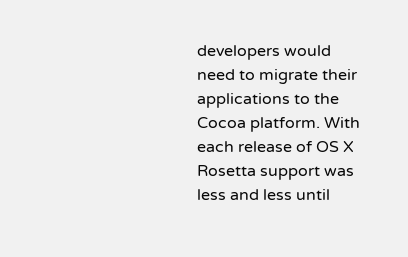developers would need to migrate their applications to the Cocoa platform. With each release of OS X Rosetta support was less and less until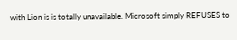with Lion is is totally unavailable. Microsoft simply REFUSES to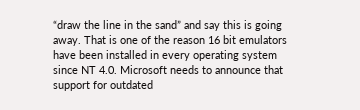“draw the line in the sand” and say this is going away. That is one of the reason 16 bit emulators have been installed in every operating system since NT 4.0. Microsoft needs to announce that support for outdated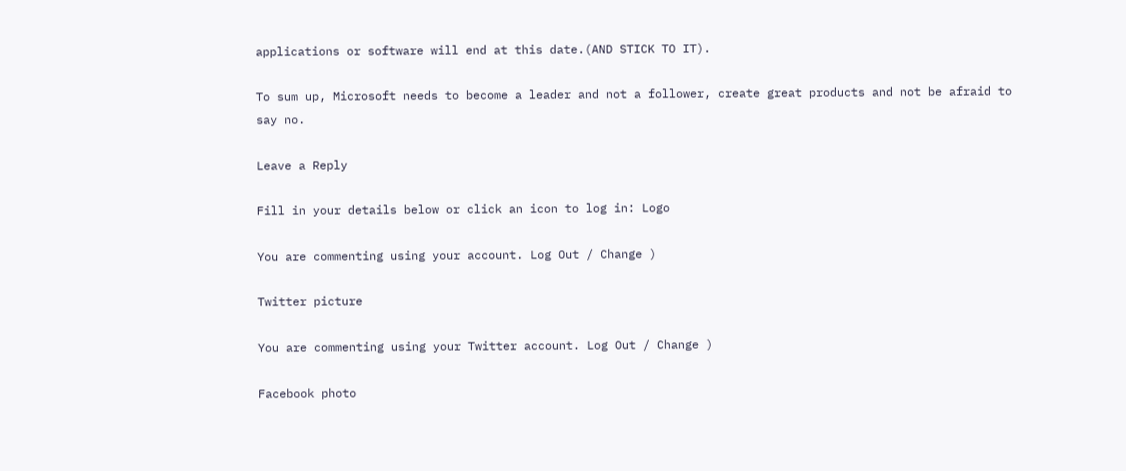applications or software will end at this date.(AND STICK TO IT).

To sum up, Microsoft needs to become a leader and not a follower, create great products and not be afraid to say no.

Leave a Reply

Fill in your details below or click an icon to log in: Logo

You are commenting using your account. Log Out / Change )

Twitter picture

You are commenting using your Twitter account. Log Out / Change )

Facebook photo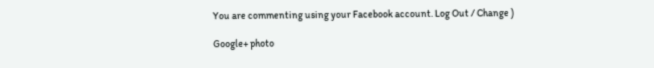You are commenting using your Facebook account. Log Out / Change )

Google+ photo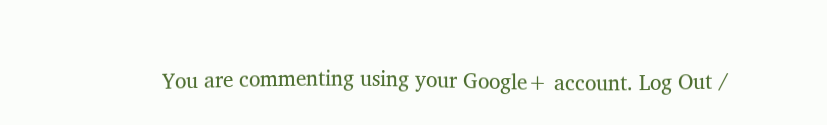You are commenting using your Google+ account. Log Out /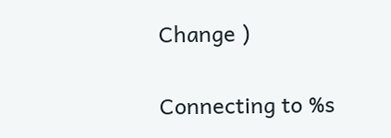Change )

Connecting to %s